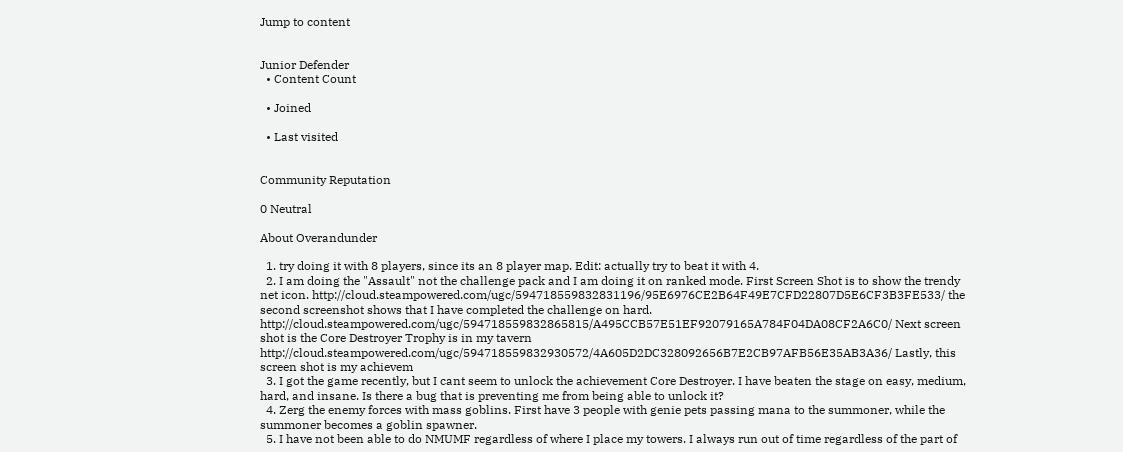Jump to content


Junior Defender
  • Content Count

  • Joined

  • Last visited


Community Reputation

0 Neutral

About Overandunder

  1. try doing it with 8 players, since its an 8 player map. Edit: actually try to beat it with 4.
  2. I am doing the "Assault" not the challenge pack and I am doing it on ranked mode. First Screen Shot is to show the trendy net icon. http://cloud.steampowered.com/ugc/594718559832831196/95E6976CE2B64F49E7CFD22807D5E6CF3B3FE533/ the second screenshot shows that I have completed the challenge on hard. http://cloud.steampowered.com/ugc/594718559832865815/A495CCB57E51EF92079165A784F04DA08CF2A6C0/ Next screen shot is the Core Destroyer Trophy is in my tavern http://cloud.steampowered.com/ugc/594718559832930572/4A605D2DC328092656B7E2CB97AFB56E35AB3A36/ Lastly, this screen shot is my achievem
  3. I got the game recently, but I cant seem to unlock the achievement Core Destroyer. I have beaten the stage on easy, medium, hard, and insane. Is there a bug that is preventing me from being able to unlock it?
  4. Zerg the enemy forces with mass goblins. First have 3 people with genie pets passing mana to the summoner, while the summoner becomes a goblin spawner.
  5. I have not been able to do NMUMF regardless of where I place my towers. I always run out of time regardless of the part of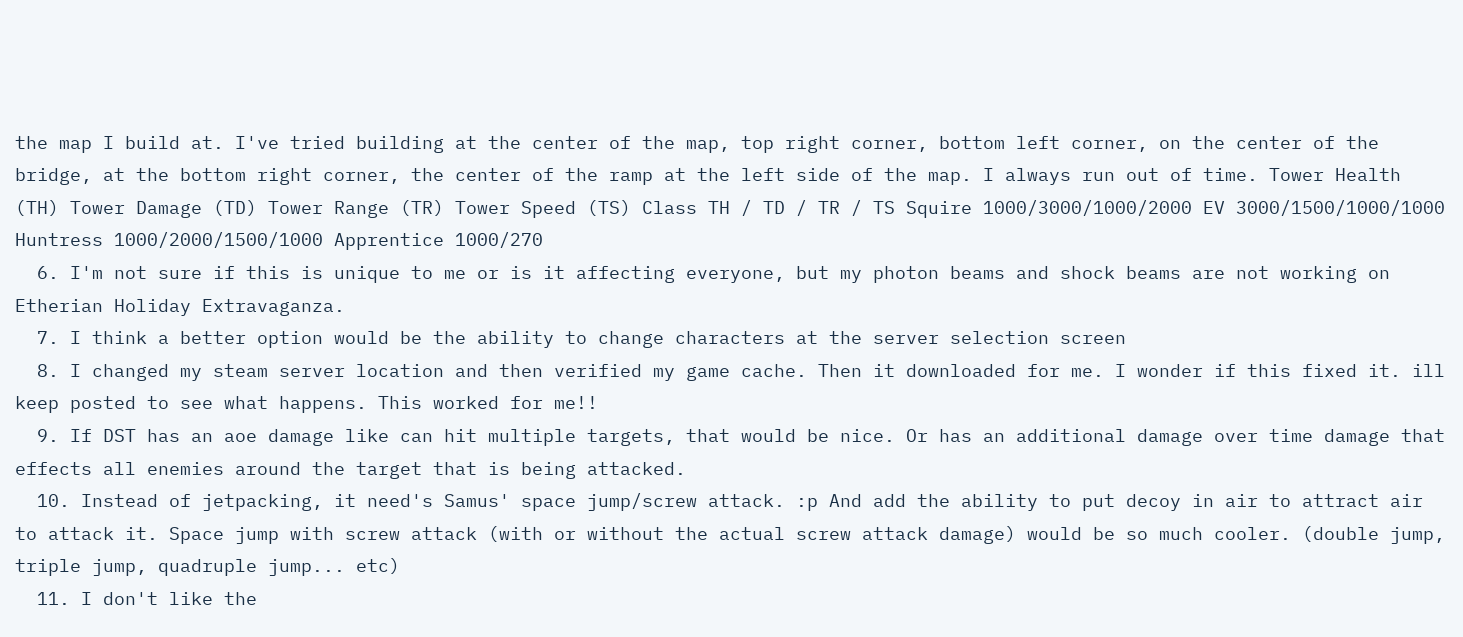the map I build at. I've tried building at the center of the map, top right corner, bottom left corner, on the center of the bridge, at the bottom right corner, the center of the ramp at the left side of the map. I always run out of time. Tower Health (TH) Tower Damage (TD) Tower Range (TR) Tower Speed (TS) Class TH / TD / TR / TS Squire 1000/3000/1000/2000 EV 3000/1500/1000/1000 Huntress 1000/2000/1500/1000 Apprentice 1000/270
  6. I'm not sure if this is unique to me or is it affecting everyone, but my photon beams and shock beams are not working on Etherian Holiday Extravaganza.
  7. I think a better option would be the ability to change characters at the server selection screen
  8. I changed my steam server location and then verified my game cache. Then it downloaded for me. I wonder if this fixed it. ill keep posted to see what happens. This worked for me!!
  9. If DST has an aoe damage like can hit multiple targets, that would be nice. Or has an additional damage over time damage that effects all enemies around the target that is being attacked.
  10. Instead of jetpacking, it need's Samus' space jump/screw attack. :p And add the ability to put decoy in air to attract air to attack it. Space jump with screw attack (with or without the actual screw attack damage) would be so much cooler. (double jump, triple jump, quadruple jump... etc)
  11. I don't like the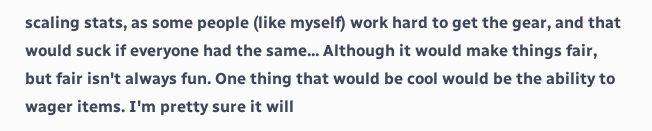scaling stats, as some people (like myself) work hard to get the gear, and that would suck if everyone had the same... Although it would make things fair, but fair isn't always fun. One thing that would be cool would be the ability to wager items. I'm pretty sure it will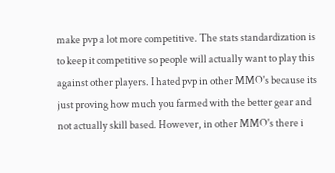make pvp a lot more competitive. The stats standardization is to keep it competitive so people will actually want to play this against other players. I hated pvp in other MMO's because its just proving how much you farmed with the better gear and not actually skill based. However, in other MMO's there i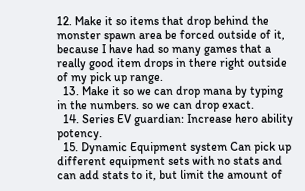12. Make it so items that drop behind the monster spawn area be forced outside of it, because I have had so many games that a really good item drops in there right outside of my pick up range.
  13. Make it so we can drop mana by typing in the numbers. so we can drop exact.
  14. Series EV guardian: Increase hero ability potency.
  15. Dynamic Equipment system Can pick up different equipment sets with no stats and can add stats to it, but limit the amount of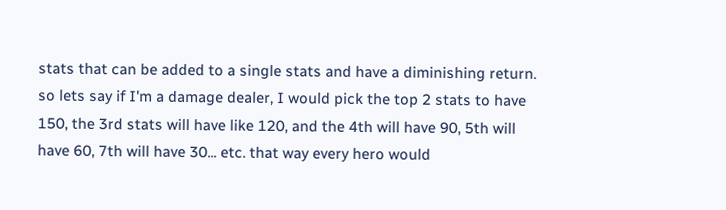stats that can be added to a single stats and have a diminishing return. so lets say if I'm a damage dealer, I would pick the top 2 stats to have 150, the 3rd stats will have like 120, and the 4th will have 90, 5th will have 60, 7th will have 30... etc. that way every hero would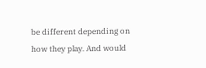be different depending on how they play. And would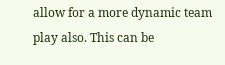allow for a more dynamic team play also. This can be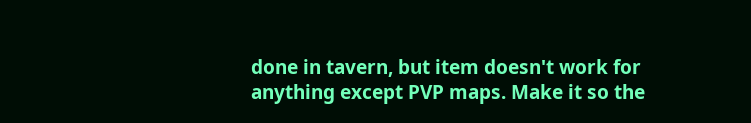done in tavern, but item doesn't work for anything except PVP maps. Make it so the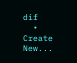dif
  • Create New...